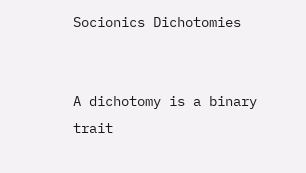Socionics Dichotomies


A dichotomy is a binary trait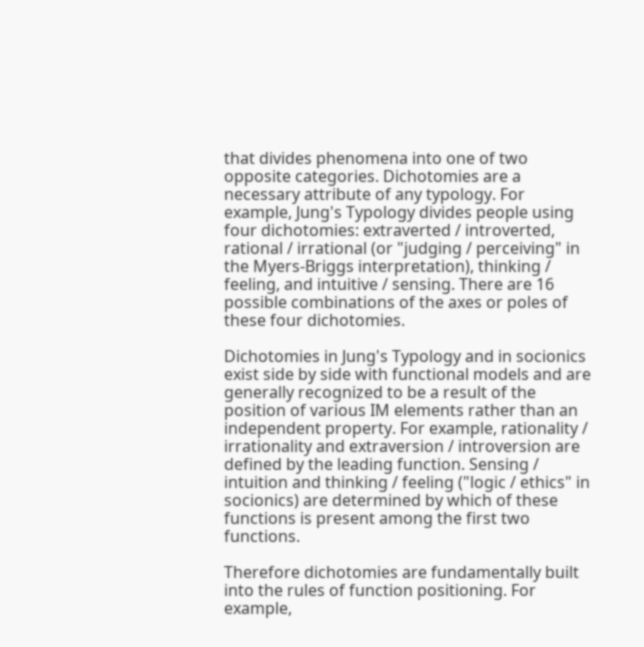that divides phenomena into one of two opposite categories. Dichotomies are a necessary attribute of any typology. For example, Jung's Typology divides people using four dichotomies: extraverted / introverted, rational / irrational (or "judging / perceiving" in the Myers-Briggs interpretation), thinking / feeling, and intuitive / sensing. There are 16 possible combinations of the axes or poles of these four dichotomies.

Dichotomies in Jung's Typology and in socionics exist side by side with functional models and are generally recognized to be a result of the position of various IM elements rather than an independent property. For example, rationality / irrationality and extraversion / introversion are defined by the leading function. Sensing / intuition and thinking / feeling ("logic / ethics" in socionics) are determined by which of these functions is present among the first two functions.

Therefore dichotomies are fundamentally built into the rules of function positioning. For example,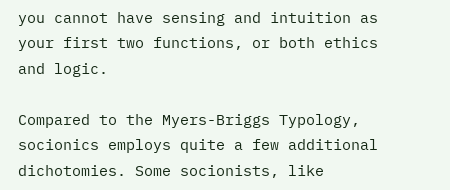you cannot have sensing and intuition as your first two functions, or both ethics and logic.

Compared to the Myers-Briggs Typology, socionics employs quite a few additional dichotomies. Some socionists, like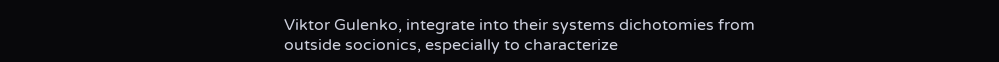Viktor Gulenko, integrate into their systems dichotomies from outside socionics, especially to characterize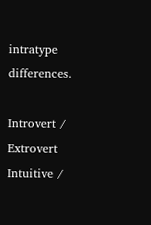intratype differences.

Introvert / Extrovert
Intuitive /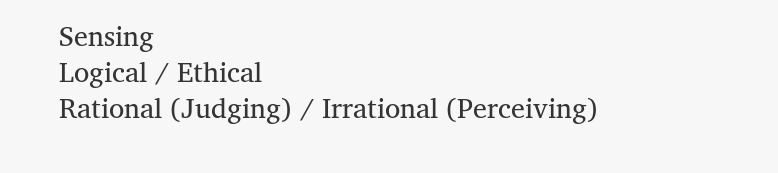Sensing
Logical / Ethical
Rational (Judging) / Irrational (Perceiving)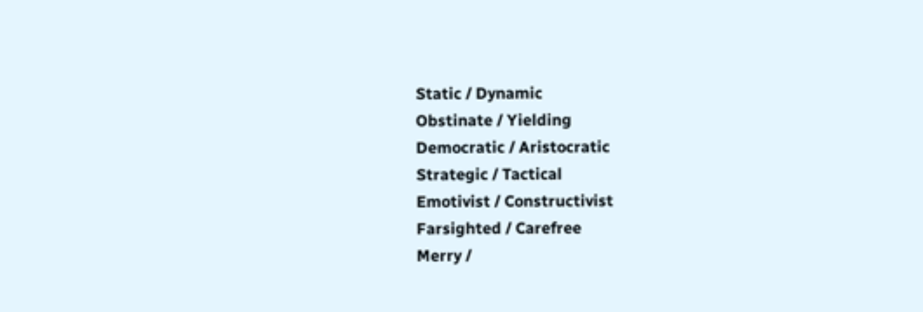Static / Dynamic
Obstinate / Yielding
Democratic / Aristocratic
Strategic / Tactical
Emotivist / Constructivist
Farsighted / Carefree
Merry /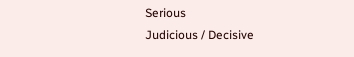Serious
Judicious / Decisive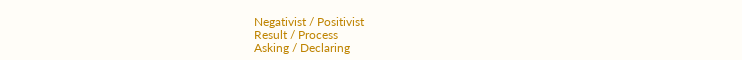Negativist / Positivist
Result / Process
Asking / Declaring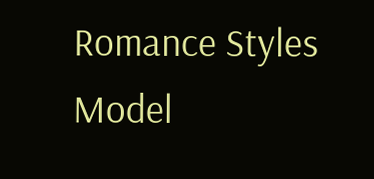Romance Styles
Model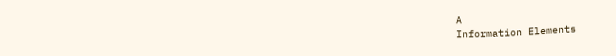A
Information Elements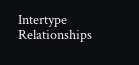Intertype Relationships